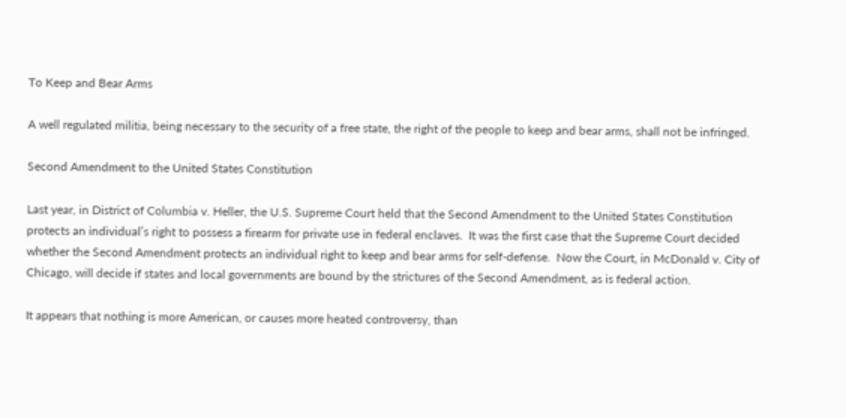To Keep and Bear Arms

A well regulated militia, being necessary to the security of a free state, the right of the people to keep and bear arms, shall not be infringed.

Second Amendment to the United States Constitution

Last year, in District of Columbia v. Heller, the U.S. Supreme Court held that the Second Amendment to the United States Constitution protects an individual’s right to possess a firearm for private use in federal enclaves.  It was the first case that the Supreme Court decided whether the Second Amendment protects an individual right to keep and bear arms for self-defense.  Now the Court, in McDonald v. City of Chicago, will decide if states and local governments are bound by the strictures of the Second Amendment, as is federal action.

It appears that nothing is more American, or causes more heated controversy, than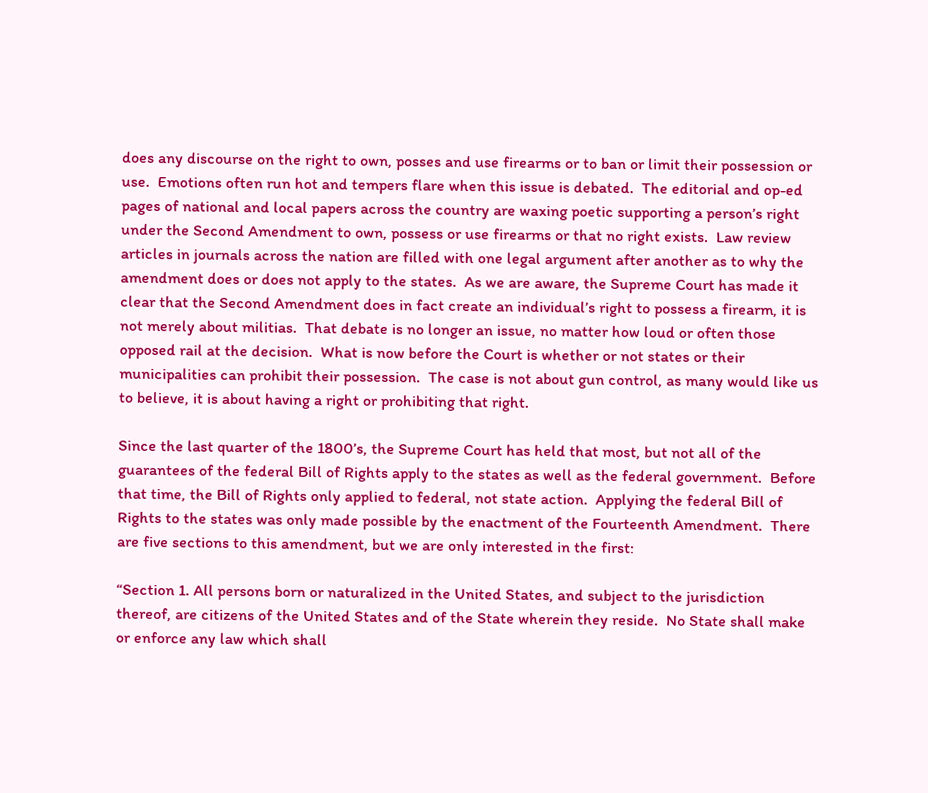does any discourse on the right to own, posses and use firearms or to ban or limit their possession or use.  Emotions often run hot and tempers flare when this issue is debated.  The editorial and op-ed pages of national and local papers across the country are waxing poetic supporting a person’s right under the Second Amendment to own, possess or use firearms or that no right exists.  Law review articles in journals across the nation are filled with one legal argument after another as to why the amendment does or does not apply to the states.  As we are aware, the Supreme Court has made it clear that the Second Amendment does in fact create an individual’s right to possess a firearm, it is not merely about militias.  That debate is no longer an issue, no matter how loud or often those opposed rail at the decision.  What is now before the Court is whether or not states or their municipalities can prohibit their possession.  The case is not about gun control, as many would like us to believe, it is about having a right or prohibiting that right.

Since the last quarter of the 1800’s, the Supreme Court has held that most, but not all of the guarantees of the federal Bill of Rights apply to the states as well as the federal government.  Before that time, the Bill of Rights only applied to federal, not state action.  Applying the federal Bill of Rights to the states was only made possible by the enactment of the Fourteenth Amendment.  There are five sections to this amendment, but we are only interested in the first:

“Section 1. All persons born or naturalized in the United States, and subject to the jurisdiction thereof, are citizens of the United States and of the State wherein they reside.  No State shall make or enforce any law which shall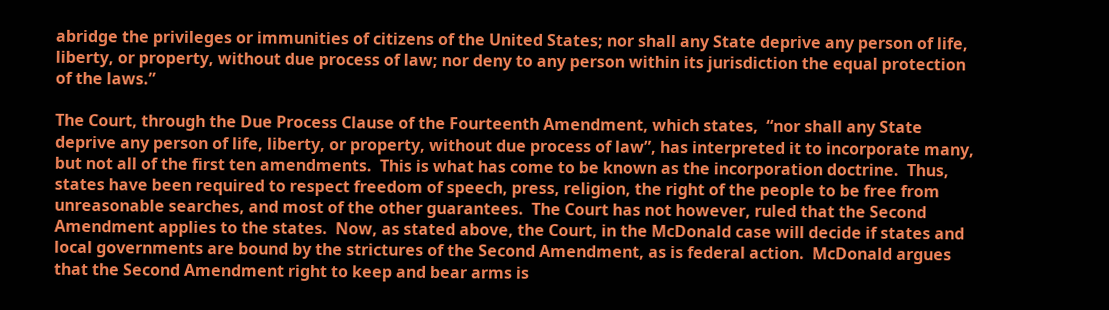abridge the privileges or immunities of citizens of the United States; nor shall any State deprive any person of life, liberty, or property, without due process of law; nor deny to any person within its jurisdiction the equal protection of the laws.”

The Court, through the Due Process Clause of the Fourteenth Amendment, which states,  “nor shall any State deprive any person of life, liberty, or property, without due process of law”, has interpreted it to incorporate many, but not all of the first ten amendments.  This is what has come to be known as the incorporation doctrine.  Thus, states have been required to respect freedom of speech, press, religion, the right of the people to be free from unreasonable searches, and most of the other guarantees.  The Court has not however, ruled that the Second Amendment applies to the states.  Now, as stated above, the Court, in the McDonald case will decide if states and local governments are bound by the strictures of the Second Amendment, as is federal action.  McDonald argues that the Second Amendment right to keep and bear arms is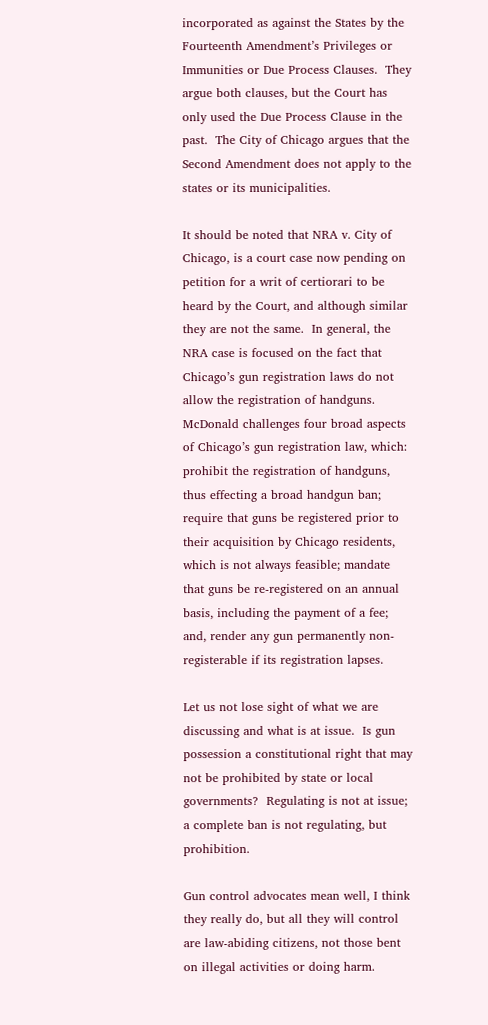incorporated as against the States by the Fourteenth Amendment’s Privileges or Immunities or Due Process Clauses.  They argue both clauses, but the Court has only used the Due Process Clause in the past.  The City of Chicago argues that the Second Amendment does not apply to the states or its municipalities.

It should be noted that NRA v. City of Chicago, is a court case now pending on petition for a writ of certiorari to be heard by the Court, and although similar they are not the same.  In general, the NRA case is focused on the fact that Chicago’s gun registration laws do not allow the registration of handguns.  McDonald challenges four broad aspects of Chicago’s gun registration law, which: prohibit the registration of handguns, thus effecting a broad handgun ban; require that guns be registered prior to their acquisition by Chicago residents, which is not always feasible; mandate that guns be re-registered on an annual basis, including the payment of a fee; and, render any gun permanently non-registerable if its registration lapses.

Let us not lose sight of what we are discussing and what is at issue.  Is gun possession a constitutional right that may not be prohibited by state or local governments?  Regulating is not at issue; a complete ban is not regulating, but prohibition.

Gun control advocates mean well, I think they really do, but all they will control are law-abiding citizens, not those bent on illegal activities or doing harm.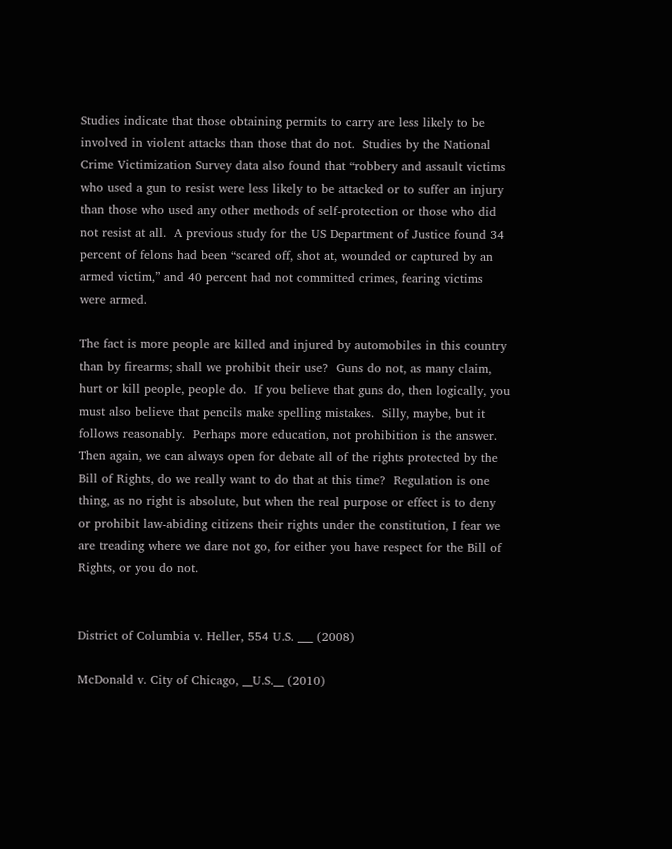Studies indicate that those obtaining permits to carry are less likely to be involved in violent attacks than those that do not.  Studies by the National Crime Victimization Survey data also found that “robbery and assault victims who used a gun to resist were less likely to be attacked or to suffer an injury than those who used any other methods of self-protection or those who did not resist at all.  A previous study for the US Department of Justice found 34 percent of felons had been “scared off, shot at, wounded or captured by an armed victim,” and 40 percent had not committed crimes, fearing victims were armed.

The fact is more people are killed and injured by automobiles in this country than by firearms; shall we prohibit their use?  Guns do not, as many claim, hurt or kill people, people do.  If you believe that guns do, then logically, you must also believe that pencils make spelling mistakes.  Silly, maybe, but it follows reasonably.  Perhaps more education, not prohibition is the answer.  Then again, we can always open for debate all of the rights protected by the Bill of Rights, do we really want to do that at this time?  Regulation is one thing, as no right is absolute, but when the real purpose or effect is to deny or prohibit law-abiding citizens their rights under the constitution, I fear we are treading where we dare not go, for either you have respect for the Bill of Rights, or you do not.


District of Columbia v. Heller, 554 U.S. ___ (2008)

McDonald v. City of Chicago, __U.S.__ (2010)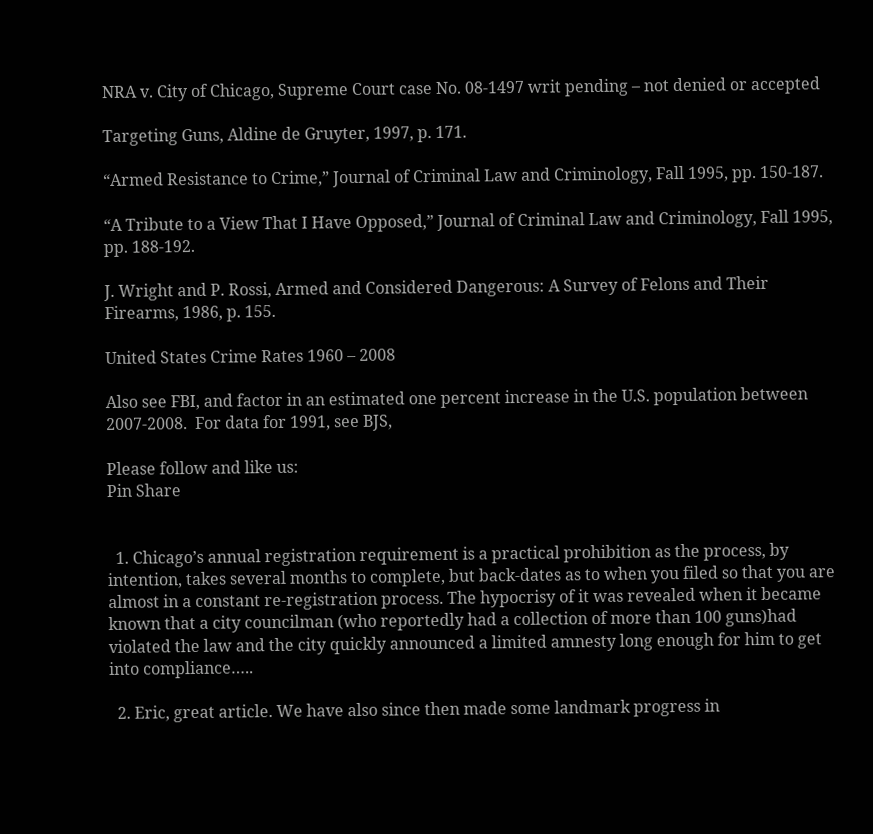NRA v. City of Chicago, Supreme Court case No. 08-1497 writ pending – not denied or accepted

Targeting Guns, Aldine de Gruyter, 1997, p. 171.

“Armed Resistance to Crime,” Journal of Criminal Law and Criminology, Fall 1995, pp. 150-187.

“A Tribute to a View That I Have Opposed,” Journal of Criminal Law and Criminology, Fall 1995, pp. 188-192.

J. Wright and P. Rossi, Armed and Considered Dangerous: A Survey of Felons and Their Firearms, 1986, p. 155.

United States Crime Rates 1960 – 2008

Also see FBI, and factor in an estimated one percent increase in the U.S. population between 2007-2008.  For data for 1991, see BJS,

Please follow and like us:
Pin Share


  1. Chicago’s annual registration requirement is a practical prohibition as the process, by intention, takes several months to complete, but back-dates as to when you filed so that you are almost in a constant re-registration process. The hypocrisy of it was revealed when it became known that a city councilman (who reportedly had a collection of more than 100 guns)had violated the law and the city quickly announced a limited amnesty long enough for him to get into compliance…..

  2. Eric, great article. We have also since then made some landmark progress in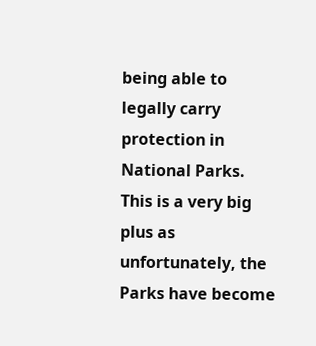being able to legally carry protection in National Parks. This is a very big plus as unfortunately, the Parks have become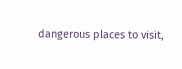dangerous places to visit,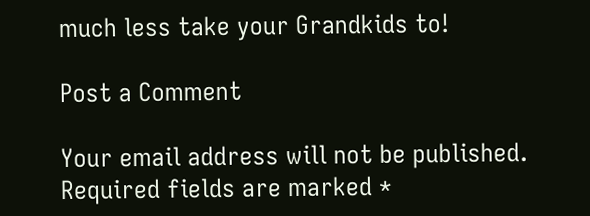much less take your Grandkids to!

Post a Comment

Your email address will not be published. Required fields are marked *